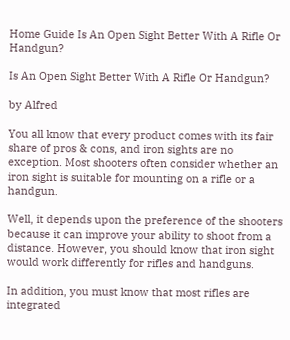Home Guide Is An Open Sight Better With A Rifle Or Handgun?

Is An Open Sight Better With A Rifle Or Handgun?

by Alfred

You all know that every product comes with its fair share of pros & cons, and iron sights are no exception. Most shooters often consider whether an iron sight is suitable for mounting on a rifle or a handgun.

Well, it depends upon the preference of the shooters because it can improve your ability to shoot from a distance. However, you should know that iron sight would work differently for rifles and handguns.

In addition, you must know that most rifles are integrated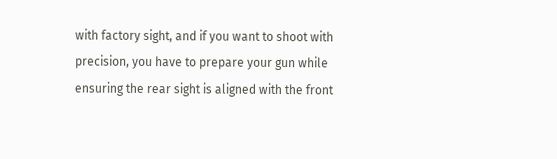with factory sight, and if you want to shoot with precision, you have to prepare your gun while ensuring the rear sight is aligned with the front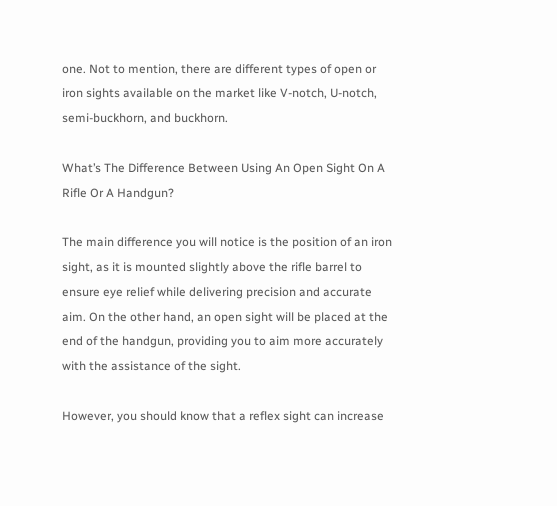one. Not to mention, there are different types of open or iron sights available on the market like V-notch, U-notch, semi-buckhorn, and buckhorn.

What’s The Difference Between Using An Open Sight On A Rifle Or A Handgun?

The main difference you will notice is the position of an iron sight, as it is mounted slightly above the rifle barrel to ensure eye relief while delivering precision and accurate aim. On the other hand, an open sight will be placed at the end of the handgun, providing you to aim more accurately with the assistance of the sight.

However, you should know that a reflex sight can increase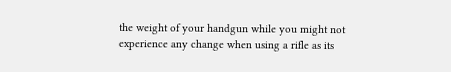the weight of your handgun while you might not experience any change when using a rifle as its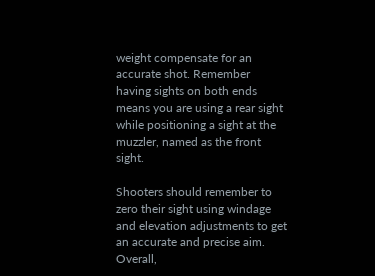weight compensate for an accurate shot. Remember having sights on both ends means you are using a rear sight while positioning a sight at the muzzler, named as the front sight.

Shooters should remember to zero their sight using windage and elevation adjustments to get an accurate and precise aim. Overall,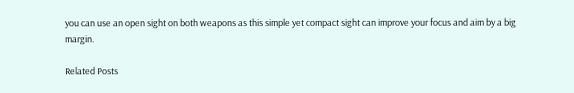you can use an open sight on both weapons as this simple yet compact sight can improve your focus and aim by a big margin.

Related Posts